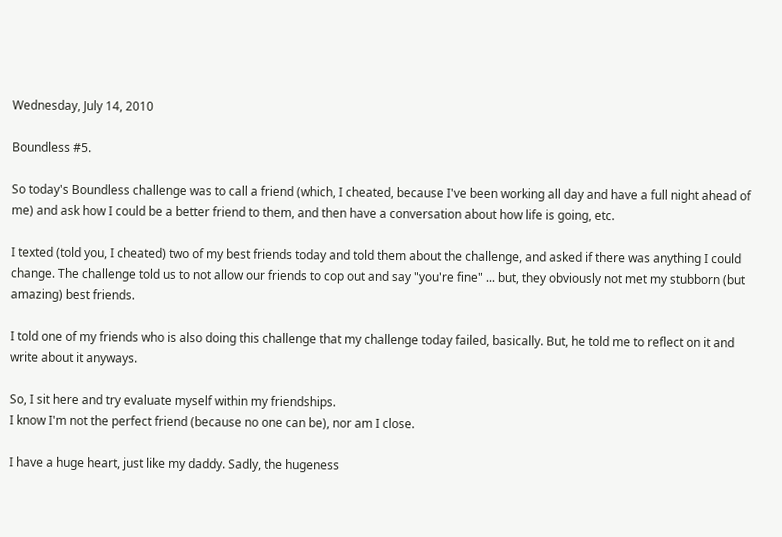Wednesday, July 14, 2010

Boundless #5.

So today's Boundless challenge was to call a friend (which, I cheated, because I've been working all day and have a full night ahead of me) and ask how I could be a better friend to them, and then have a conversation about how life is going, etc.

I texted (told you, I cheated) two of my best friends today and told them about the challenge, and asked if there was anything I could change. The challenge told us to not allow our friends to cop out and say "you're fine" ... but, they obviously not met my stubborn (but amazing) best friends.

I told one of my friends who is also doing this challenge that my challenge today failed, basically. But, he told me to reflect on it and write about it anyways.

So, I sit here and try evaluate myself within my friendships.
I know I'm not the perfect friend (because no one can be), nor am I close.

I have a huge heart, just like my daddy. Sadly, the hugeness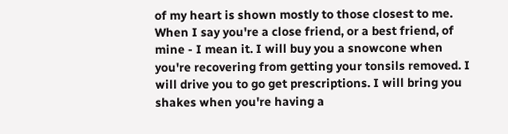of my heart is shown mostly to those closest to me. When I say you're a close friend, or a best friend, of mine - I mean it. I will buy you a snowcone when you're recovering from getting your tonsils removed. I will drive you to go get prescriptions. I will bring you shakes when you're having a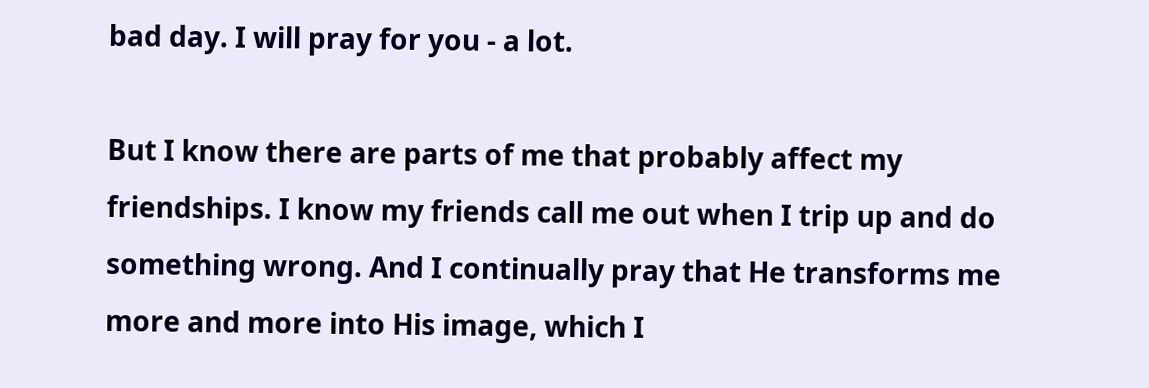bad day. I will pray for you - a lot.

But I know there are parts of me that probably affect my friendships. I know my friends call me out when I trip up and do something wrong. And I continually pray that He transforms me more and more into His image, which I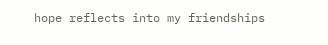hope reflects into my friendships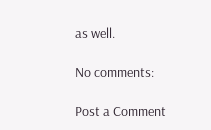as well.

No comments:

Post a Comment